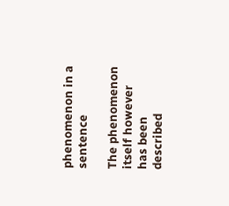phenomenon in a sentence

The phenomenon itself however has been described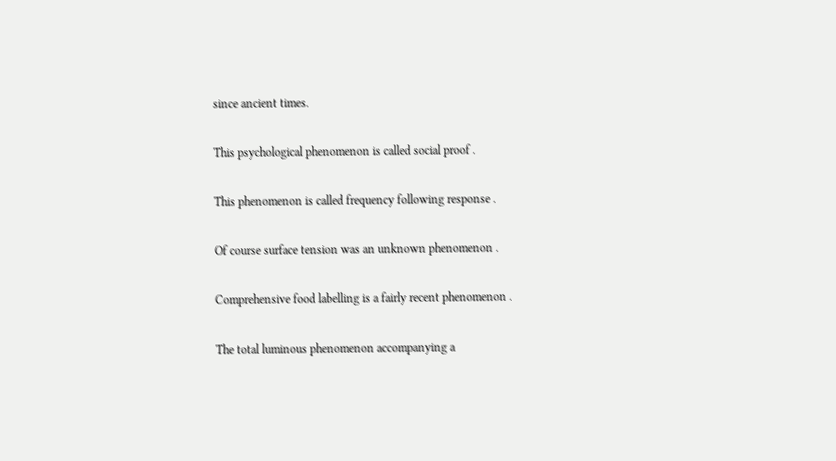since ancient times.

This psychological phenomenon is called social proof .

This phenomenon is called frequency following response .

Of course surface tension was an unknown phenomenon .

Comprehensive food labelling is a fairly recent phenomenon .

The total luminous phenomenon accompanying a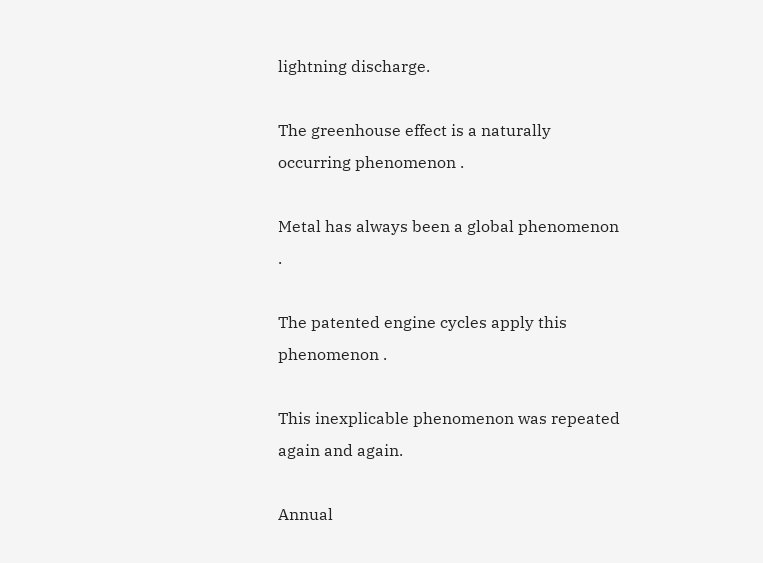lightning discharge.

The greenhouse effect is a naturally occurring phenomenon .

Metal has always been a global phenomenon .

The patented engine cycles apply this phenomenon .

This inexplicable phenomenon was repeated again and again.

Annual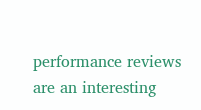performance reviews are an interesting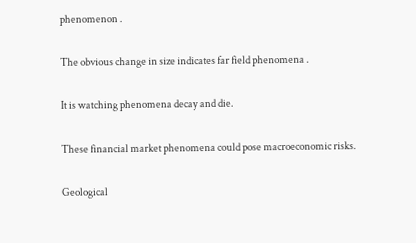phenomenon .

The obvious change in size indicates far field phenomena .

It is watching phenomena decay and die.

These financial market phenomena could pose macroeconomic risks.

Geological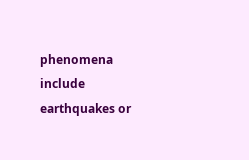phenomena include earthquakes or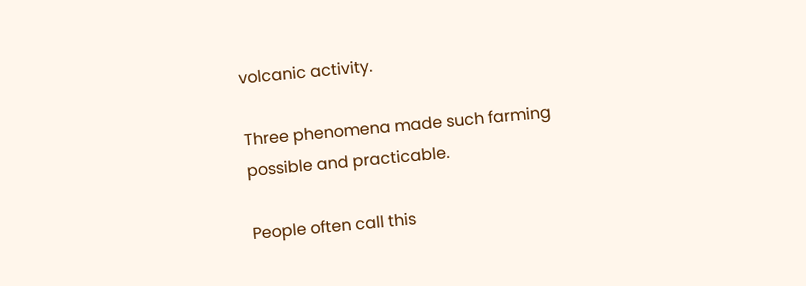volcanic activity.

Three phenomena made such farming possible and practicable.

People often call this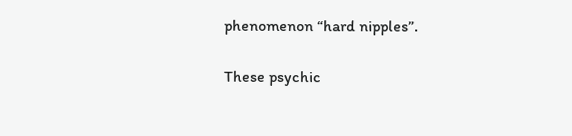phenomenon “hard nipples”.

These psychic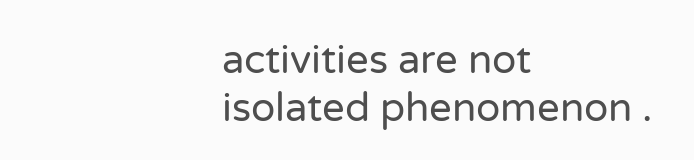activities are not isolated phenomenon .